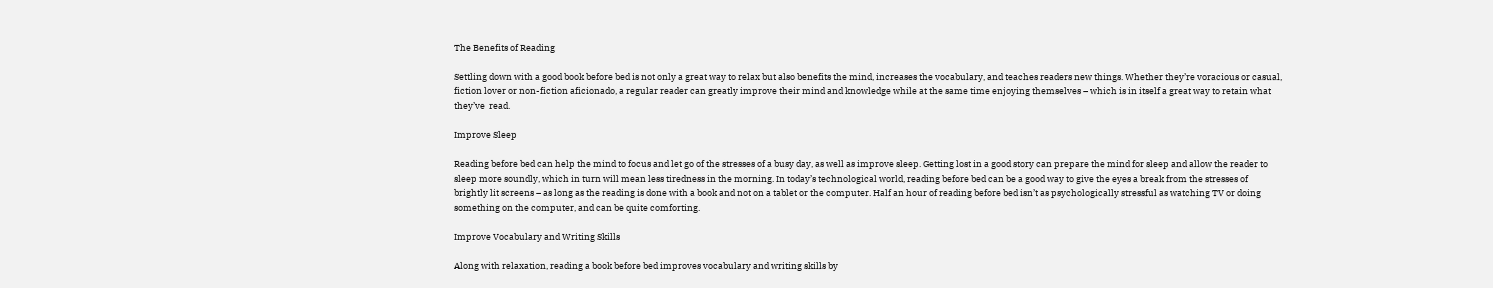The Benefits of Reading

Settling down with a good book before bed is not only a great way to relax but also benefits the mind, increases the vocabulary, and teaches readers new things. Whether they’re voracious or casual, fiction lover or non-fiction aficionado, a regular reader can greatly improve their mind and knowledge while at the same time enjoying themselves – which is in itself a great way to retain what they’ve  read.

Improve Sleep

Reading before bed can help the mind to focus and let go of the stresses of a busy day, as well as improve sleep. Getting lost in a good story can prepare the mind for sleep and allow the reader to sleep more soundly, which in turn will mean less tiredness in the morning. In today’s technological world, reading before bed can be a good way to give the eyes a break from the stresses of brightly lit screens – as long as the reading is done with a book and not on a tablet or the computer. Half an hour of reading before bed isn’t as psychologically stressful as watching TV or doing something on the computer, and can be quite comforting.

Improve Vocabulary and Writing Skills

Along with relaxation, reading a book before bed improves vocabulary and writing skills by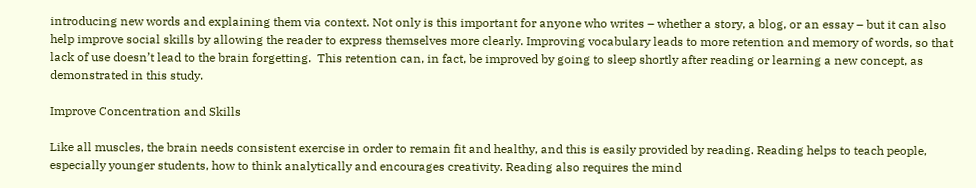introducing new words and explaining them via context. Not only is this important for anyone who writes – whether a story, a blog, or an essay – but it can also help improve social skills by allowing the reader to express themselves more clearly. Improving vocabulary leads to more retention and memory of words, so that lack of use doesn’t lead to the brain forgetting.  This retention can, in fact, be improved by going to sleep shortly after reading or learning a new concept, as demonstrated in this study.

Improve Concentration and Skills

Like all muscles, the brain needs consistent exercise in order to remain fit and healthy, and this is easily provided by reading. Reading helps to teach people, especially younger students, how to think analytically and encourages creativity. Reading also requires the mind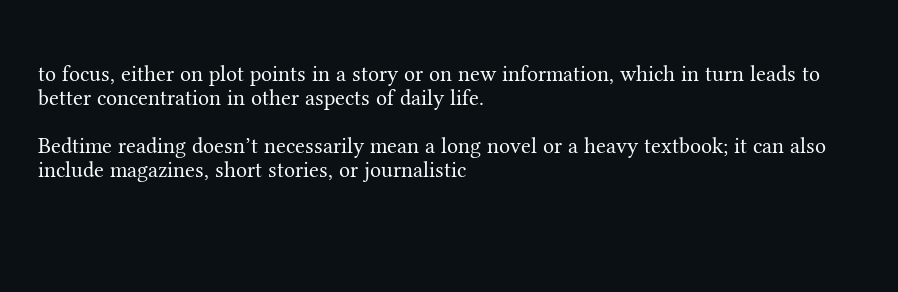to focus, either on plot points in a story or on new information, which in turn leads to better concentration in other aspects of daily life.

Bedtime reading doesn’t necessarily mean a long novel or a heavy textbook; it can also include magazines, short stories, or journalistic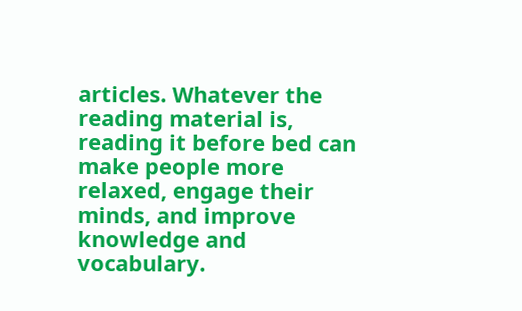articles. Whatever the reading material is, reading it before bed can make people more relaxed, engage their minds, and improve knowledge and vocabulary.